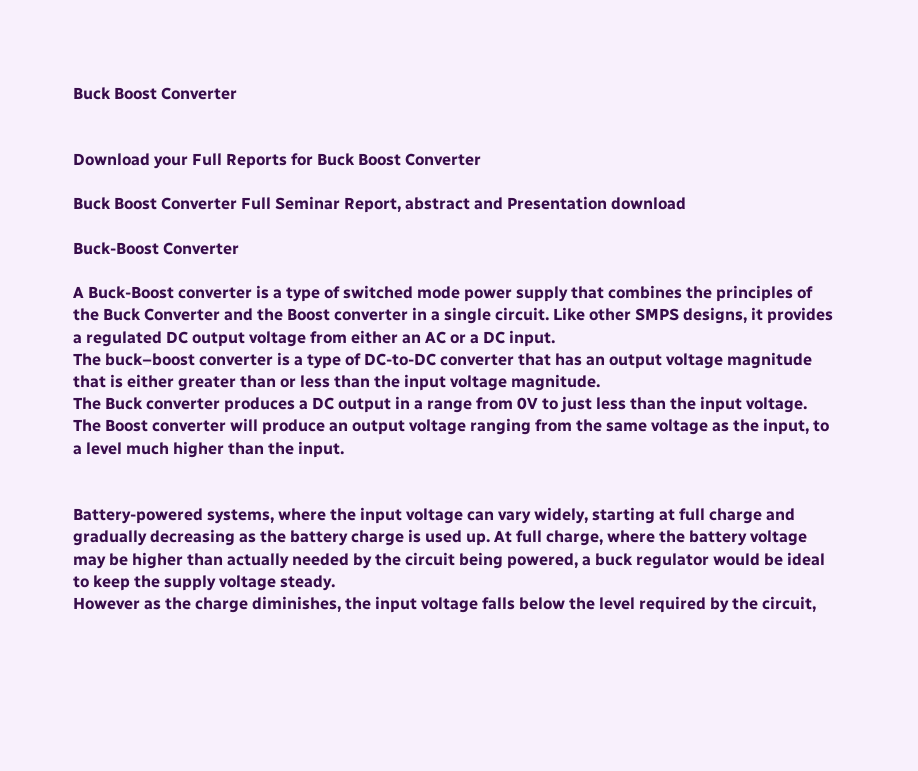Buck Boost Converter


Download your Full Reports for Buck Boost Converter

Buck Boost Converter Full Seminar Report, abstract and Presentation download

Buck-Boost Converter

A Buck-Boost converter is a type of switched mode power supply that combines the principles of the Buck Converter and the Boost converter in a single circuit. Like other SMPS designs, it provides a regulated DC output voltage from either an AC or a DC input.
The buck–boost converter is a type of DC-to-DC converter that has an output voltage magnitude that is either greater than or less than the input voltage magnitude.
The Buck converter produces a DC output in a range from 0V to just less than the input voltage.
The Boost converter will produce an output voltage ranging from the same voltage as the input, to a level much higher than the input.


Battery-powered systems, where the input voltage can vary widely, starting at full charge and gradually decreasing as the battery charge is used up. At full charge, where the battery voltage may be higher than actually needed by the circuit being powered, a buck regulator would be ideal to keep the supply voltage steady.
However as the charge diminishes, the input voltage falls below the level required by the circuit,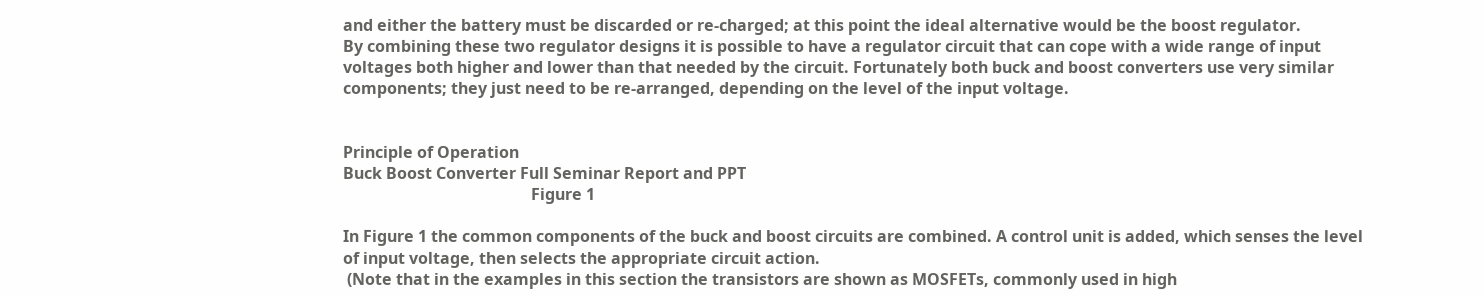and either the battery must be discarded or re-charged; at this point the ideal alternative would be the boost regulator.
By combining these two regulator designs it is possible to have a regulator circuit that can cope with a wide range of input voltages both higher and lower than that needed by the circuit. Fortunately both buck and boost converters use very similar components; they just need to be re-arranged, depending on the level of the input voltage.


Principle of Operation
Buck Boost Converter Full Seminar Report and PPT
                                               Figure 1

In Figure 1 the common components of the buck and boost circuits are combined. A control unit is added, which senses the level of input voltage, then selects the appropriate circuit action.
 (Note that in the examples in this section the transistors are shown as MOSFETs, commonly used in high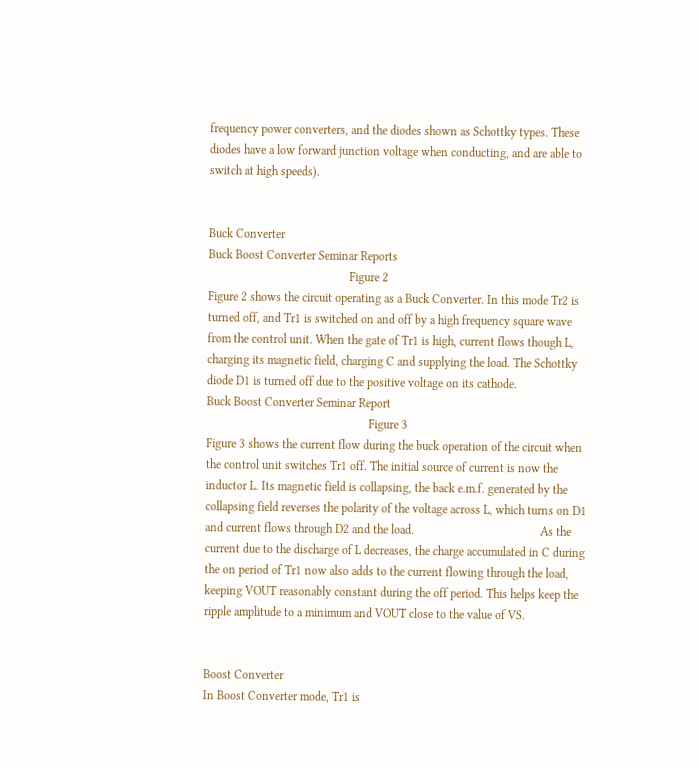frequency power converters, and the diodes shown as Schottky types. These diodes have a low forward junction voltage when conducting, and are able to switch at high speeds).


Buck Converter
Buck Boost Converter Seminar Reports
                                               Figure 2
Figure 2 shows the circuit operating as a Buck Converter. In this mode Tr2 is turned off, and Tr1 is switched on and off by a high frequency square wave from the control unit. When the gate of Tr1 is high, current flows though L, charging its magnetic field, charging C and supplying the load. The Schottky diode D1 is turned off due to the positive voltage on its cathode.
Buck Boost Converter Seminar Report
                                                      Figure 3
Figure 3 shows the current flow during the buck operation of the circuit when the control unit switches Tr1 off. The initial source of current is now the inductor L. Its magnetic field is collapsing, the back e.m.f. generated by the collapsing field reverses the polarity of the voltage across L, which turns on D1 and current flows through D2 and the load.                                          As the current due to the discharge of L decreases, the charge accumulated in C during the on period of Tr1 now also adds to the current flowing through the load, keeping VOUT reasonably constant during the off period. This helps keep the ripple amplitude to a minimum and VOUT close to the value of VS.


Boost Converter
In Boost Converter mode, Tr1 is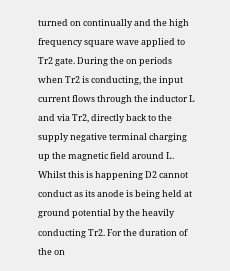turned on continually and the high frequency square wave applied to Tr2 gate. During the on periods when Tr2 is conducting, the input current flows through the inductor L and via Tr2, directly back to the supply negative terminal charging up the magnetic field around L. Whilst this is happening D2 cannot conduct as its anode is being held at ground potential by the heavily conducting Tr2. For the duration of the on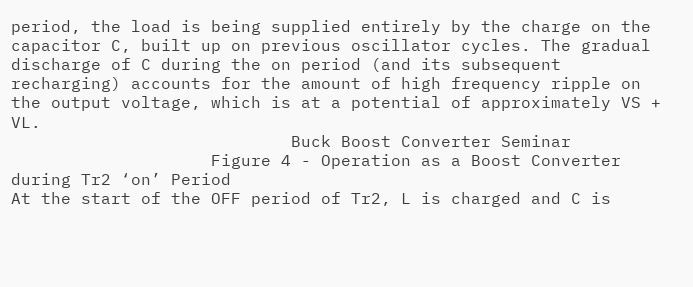period, the load is being supplied entirely by the charge on the capacitor C, built up on previous oscillator cycles. The gradual discharge of C during the on period (and its subsequent recharging) accounts for the amount of high frequency ripple on the output voltage, which is at a potential of approximately VS + VL.
                            Buck Boost Converter Seminar
                    Figure 4 - Operation as a Boost Converter during Tr2 ‘on’ Period
At the start of the OFF period of Tr2, L is charged and C is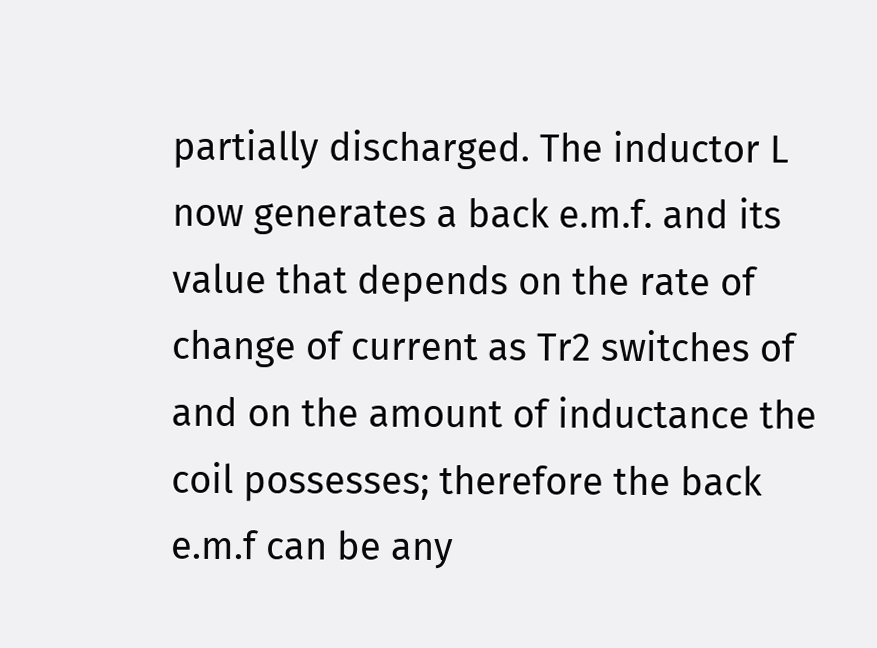partially discharged. The inductor L now generates a back e.m.f. and its value that depends on the rate of change of current as Tr2 switches of and on the amount of inductance the coil possesses; therefore the back e.m.f can be any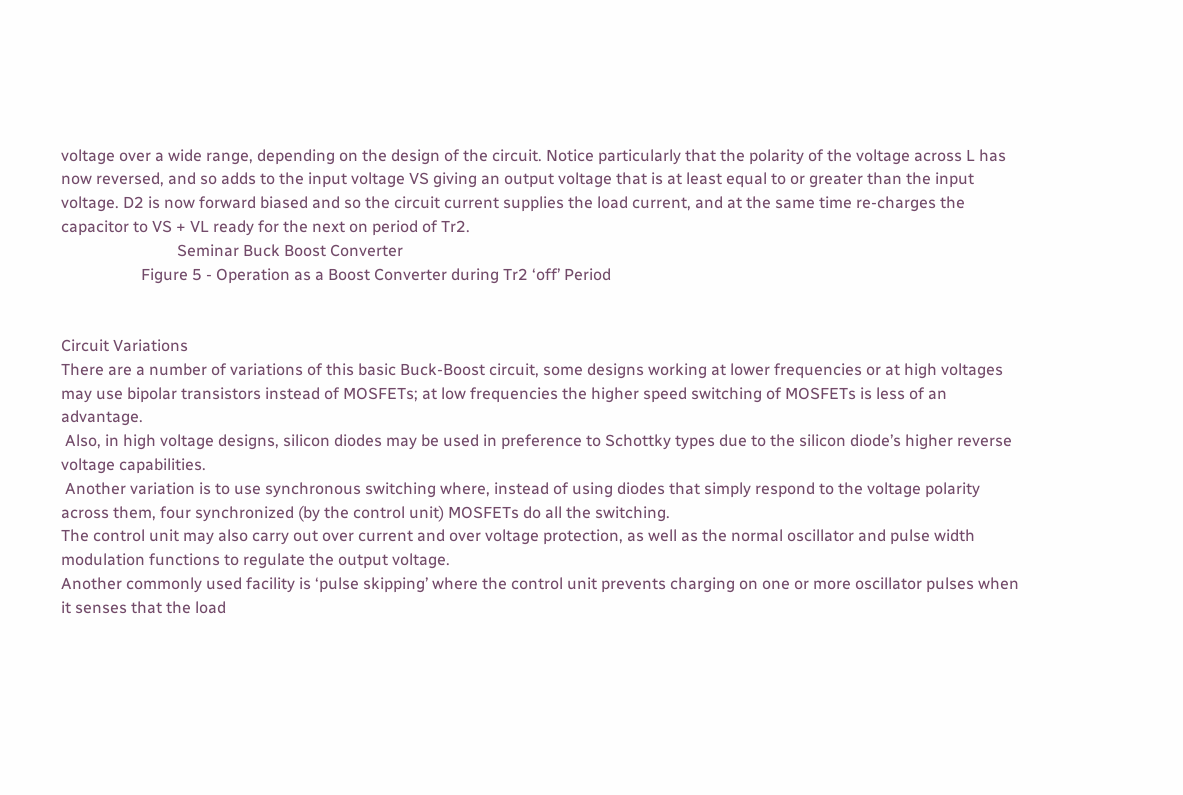voltage over a wide range, depending on the design of the circuit. Notice particularly that the polarity of the voltage across L has now reversed, and so adds to the input voltage VS giving an output voltage that is at least equal to or greater than the input voltage. D2 is now forward biased and so the circuit current supplies the load current, and at the same time re-charges the capacitor to VS + VL ready for the next on period of Tr2.
                             Seminar Buck Boost Converter
                    Figure 5 - Operation as a Boost Converter during Tr2 ‘off’ Period


Circuit Variations
There are a number of variations of this basic Buck-Boost circuit, some designs working at lower frequencies or at high voltages may use bipolar transistors instead of MOSFETs; at low frequencies the higher speed switching of MOSFETs is less of an advantage.
 Also, in high voltage designs, silicon diodes may be used in preference to Schottky types due to the silicon diode’s higher reverse voltage capabilities.
 Another variation is to use synchronous switching where, instead of using diodes that simply respond to the voltage polarity across them, four synchronized (by the control unit) MOSFETs do all the switching.
The control unit may also carry out over current and over voltage protection, as well as the normal oscillator and pulse width modulation functions to regulate the output voltage.
Another commonly used facility is ‘pulse skipping’ where the control unit prevents charging on one or more oscillator pulses when it senses that the load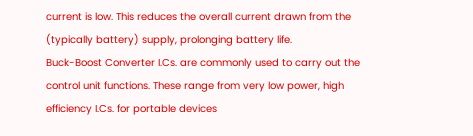current is low. This reduces the overall current drawn from the (typically battery) supply, prolonging battery life.
Buck-Boost Converter I.Cs. are commonly used to carry out the control unit functions. These range from very low power, high efficiency I.Cs. for portable devices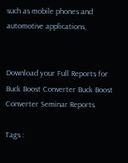such as mobile phones and automotive applications,


Download your Full Reports for Buck Boost Converter Buck Boost Converter Seminar Reports

Tags :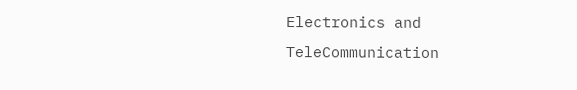Electronics and TeleCommunication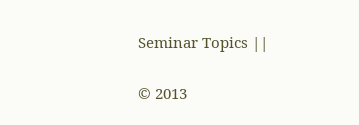Seminar Topics ||


© 2013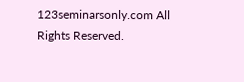123seminarsonly.com All Rights Reserved.